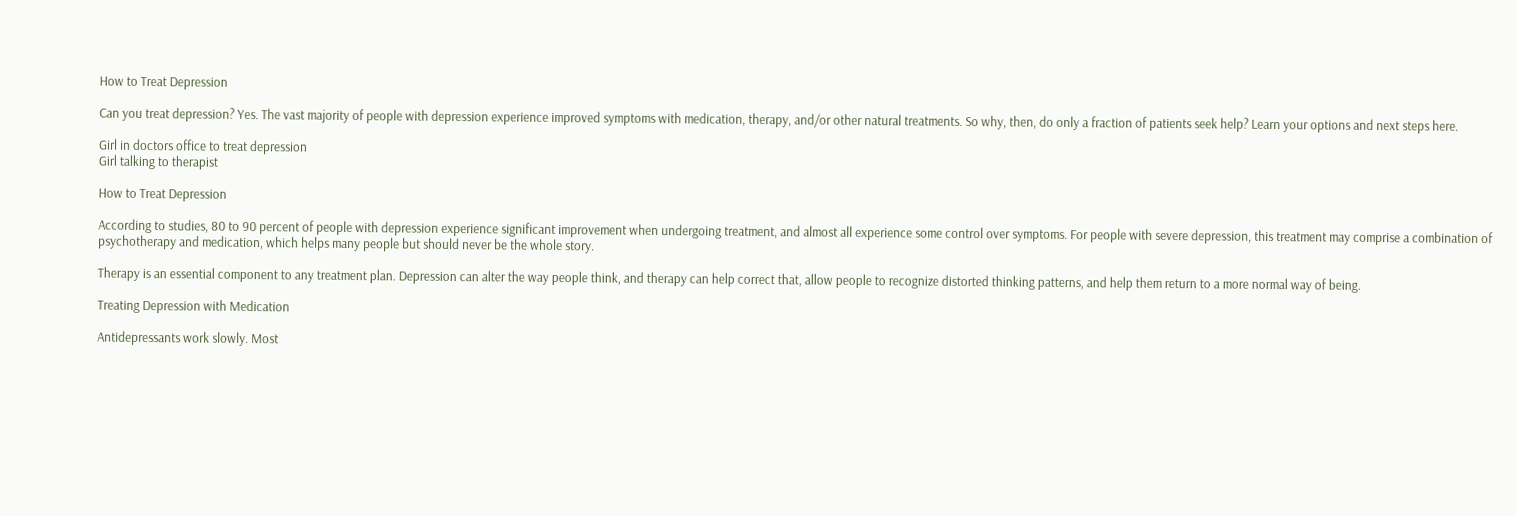How to Treat Depression

Can you treat depression? Yes. The vast majority of people with depression experience improved symptoms with medication, therapy, and/or other natural treatments. So why, then, do only a fraction of patients seek help? Learn your options and next steps here.

Girl in doctors office to treat depression
Girl talking to therapist

How to Treat Depression

According to studies, 80 to 90 percent of people with depression experience significant improvement when undergoing treatment, and almost all experience some control over symptoms. For people with severe depression, this treatment may comprise a combination of psychotherapy and medication, which helps many people but should never be the whole story.

Therapy is an essential component to any treatment plan. Depression can alter the way people think, and therapy can help correct that, allow people to recognize distorted thinking patterns, and help them return to a more normal way of being.

Treating Depression with Medication

Antidepressants work slowly. Most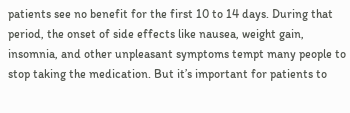patients see no benefit for the first 10 to 14 days. During that period, the onset of side effects like nausea, weight gain, insomnia, and other unpleasant symptoms tempt many people to stop taking the medication. But it’s important for patients to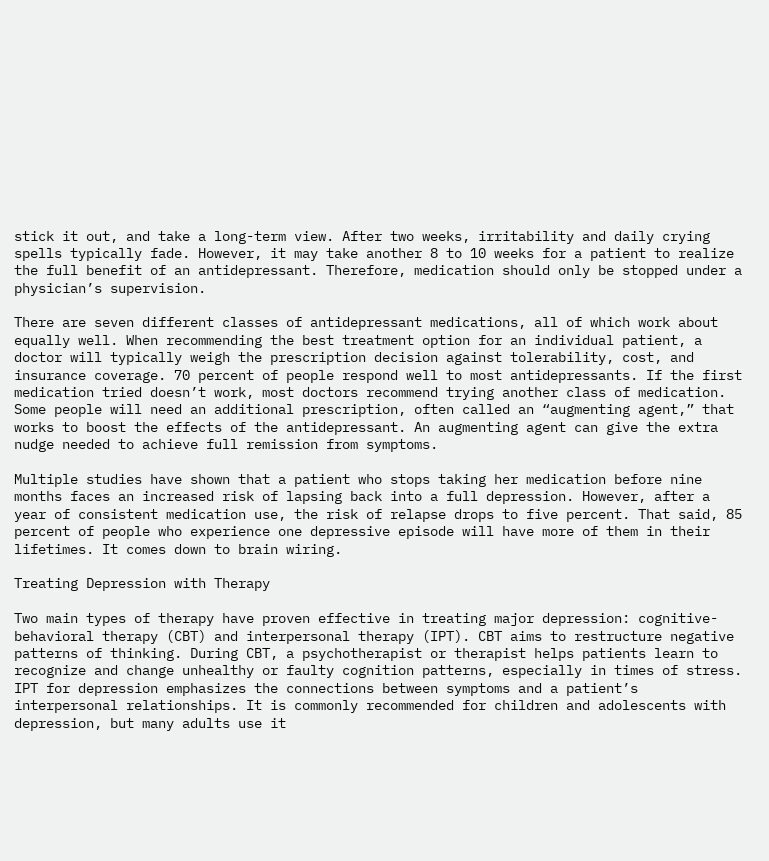stick it out, and take a long-term view. After two weeks, irritability and daily crying spells typically fade. However, it may take another 8 to 10 weeks for a patient to realize the full benefit of an antidepressant. Therefore, medication should only be stopped under a physician’s supervision.

There are seven different classes of antidepressant medications, all of which work about equally well. When recommending the best treatment option for an individual patient, a doctor will typically weigh the prescription decision against tolerability, cost, and insurance coverage. 70 percent of people respond well to most antidepressants. If the first medication tried doesn’t work, most doctors recommend trying another class of medication. Some people will need an additional prescription, often called an “augmenting agent,” that works to boost the effects of the antidepressant. An augmenting agent can give the extra nudge needed to achieve full remission from symptoms.

Multiple studies have shown that a patient who stops taking her medication before nine months faces an increased risk of lapsing back into a full depression. However, after a year of consistent medication use, the risk of relapse drops to five percent. That said, 85 percent of people who experience one depressive episode will have more of them in their lifetimes. It comes down to brain wiring.

Treating Depression with Therapy

Two main types of therapy have proven effective in treating major depression: cognitive-behavioral therapy (CBT) and interpersonal therapy (IPT). CBT aims to restructure negative patterns of thinking. During CBT, a psychotherapist or therapist helps patients learn to recognize and change unhealthy or faulty cognition patterns, especially in times of stress. IPT for depression emphasizes the connections between symptoms and a patient’s interpersonal relationships. It is commonly recommended for children and adolescents with depression, but many adults use it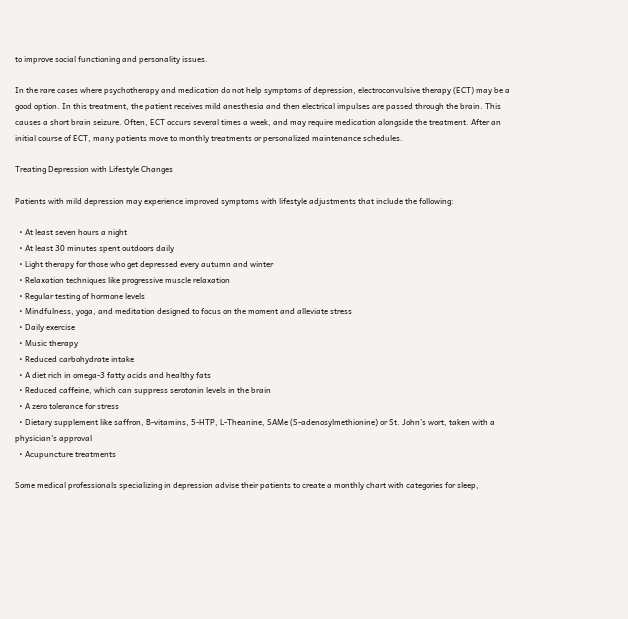to improve social functioning and personality issues.

In the rare cases where psychotherapy and medication do not help symptoms of depression, electroconvulsive therapy (ECT) may be a good option. In this treatment, the patient receives mild anesthesia and then electrical impulses are passed through the brain. This causes a short brain seizure. Often, ECT occurs several times a week, and may require medication alongside the treatment. After an initial course of ECT, many patients move to monthly treatments or personalized maintenance schedules.

Treating Depression with Lifestyle Changes

Patients with mild depression may experience improved symptoms with lifestyle adjustments that include the following:

  • At least seven hours a night
  • At least 30 minutes spent outdoors daily
  • Light therapy for those who get depressed every autumn and winter
  • Relaxation techniques like progressive muscle relaxation
  • Regular testing of hormone levels
  • Mindfulness, yoga, and meditation designed to focus on the moment and alleviate stress
  • Daily exercise
  • Music therapy
  • Reduced carbohydrate intake
  • A diet rich in omega-3 fatty acids and healthy fats
  • Reduced caffeine, which can suppress serotonin levels in the brain
  • A zero tolerance for stress
  • Dietary supplement like saffron, B-vitamins, 5-HTP, L-Theanine, SAMe (S-adenosylmethionine) or St. John’s wort, taken with a physician’s approval
  • Acupuncture treatments

Some medical professionals specializing in depression advise their patients to create a monthly chart with categories for sleep,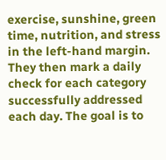exercise, sunshine, green time, nutrition, and stress in the left-hand margin. They then mark a daily check for each category successfully addressed each day. The goal is to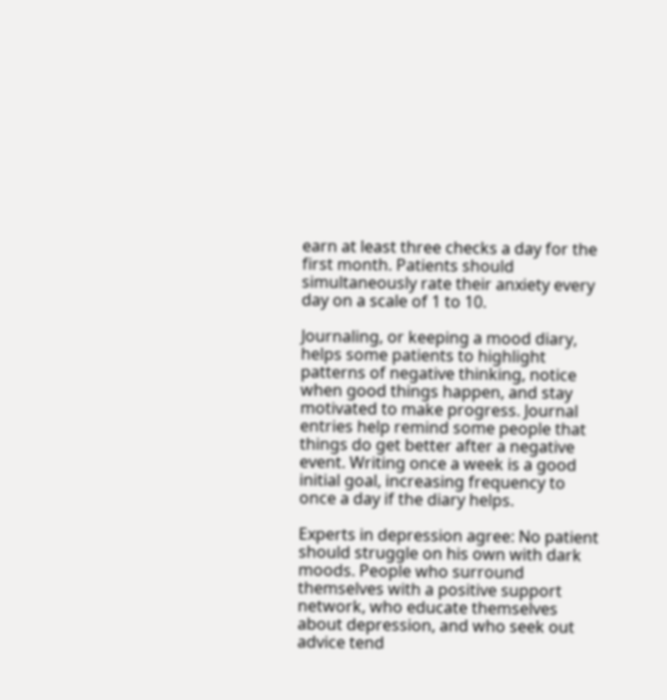earn at least three checks a day for the first month. Patients should simultaneously rate their anxiety every day on a scale of 1 to 10.

Journaling, or keeping a mood diary, helps some patients to highlight patterns of negative thinking, notice when good things happen, and stay motivated to make progress. Journal entries help remind some people that things do get better after a negative event. Writing once a week is a good initial goal, increasing frequency to once a day if the diary helps.

Experts in depression agree: No patient should struggle on his own with dark moods. People who surround themselves with a positive support network, who educate themselves about depression, and who seek out advice tend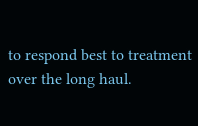to respond best to treatment over the long haul.